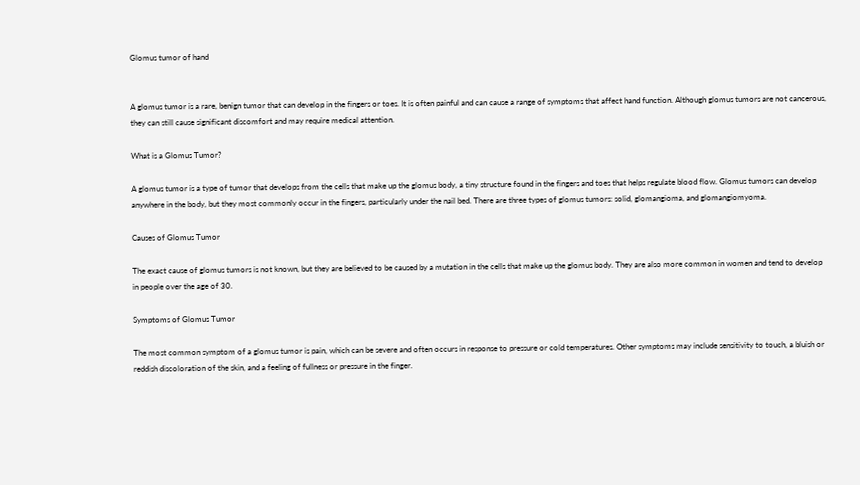Glomus tumor of hand


A glomus tumor is a rare, benign tumor that can develop in the fingers or toes. It is often painful and can cause a range of symptoms that affect hand function. Although glomus tumors are not cancerous, they can still cause significant discomfort and may require medical attention.

What is a Glomus Tumor?

A glomus tumor is a type of tumor that develops from the cells that make up the glomus body, a tiny structure found in the fingers and toes that helps regulate blood flow. Glomus tumors can develop anywhere in the body, but they most commonly occur in the fingers, particularly under the nail bed. There are three types of glomus tumors: solid, glomangioma, and glomangiomyoma.

Causes of Glomus Tumor

The exact cause of glomus tumors is not known, but they are believed to be caused by a mutation in the cells that make up the glomus body. They are also more common in women and tend to develop in people over the age of 30.

Symptoms of Glomus Tumor

The most common symptom of a glomus tumor is pain, which can be severe and often occurs in response to pressure or cold temperatures. Other symptoms may include sensitivity to touch, a bluish or reddish discoloration of the skin, and a feeling of fullness or pressure in the finger.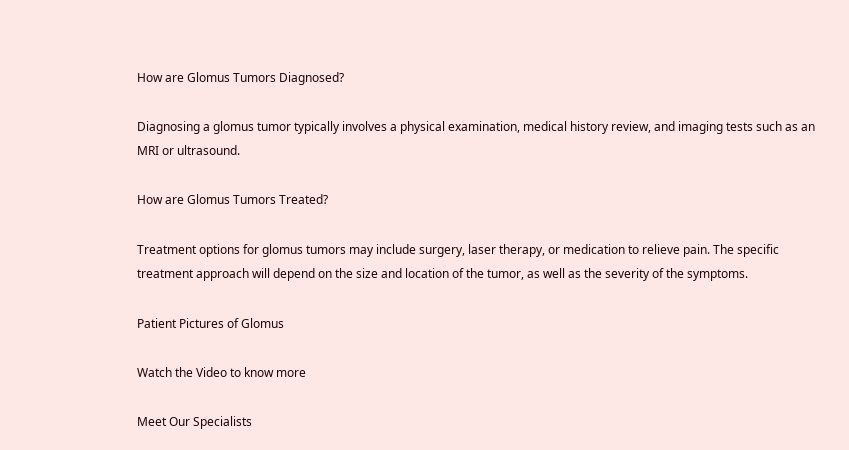How are Glomus Tumors Diagnosed?

Diagnosing a glomus tumor typically involves a physical examination, medical history review, and imaging tests such as an MRI or ultrasound.

How are Glomus Tumors Treated?

Treatment options for glomus tumors may include surgery, laser therapy, or medication to relieve pain. The specific treatment approach will depend on the size and location of the tumor, as well as the severity of the symptoms.

Patient Pictures of Glomus

Watch the Video to know more

Meet Our Specialists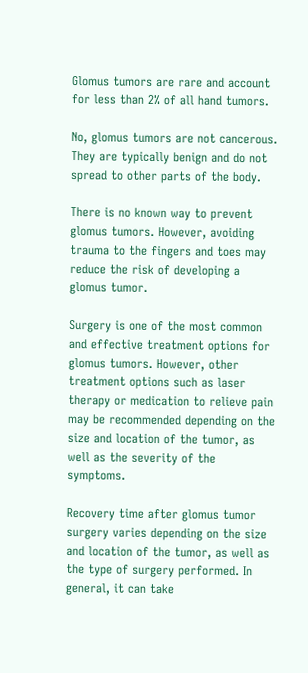Glomus tumors are rare and account for less than 2% of all hand tumors.

No, glomus tumors are not cancerous. They are typically benign and do not spread to other parts of the body.

There is no known way to prevent glomus tumors. However, avoiding trauma to the fingers and toes may reduce the risk of developing a glomus tumor.

Surgery is one of the most common and effective treatment options for glomus tumors. However, other treatment options such as laser therapy or medication to relieve pain may be recommended depending on the size and location of the tumor, as well as the severity of the symptoms.

Recovery time after glomus tumor surgery varies depending on the size and location of the tumor, as well as the type of surgery performed. In general, it can take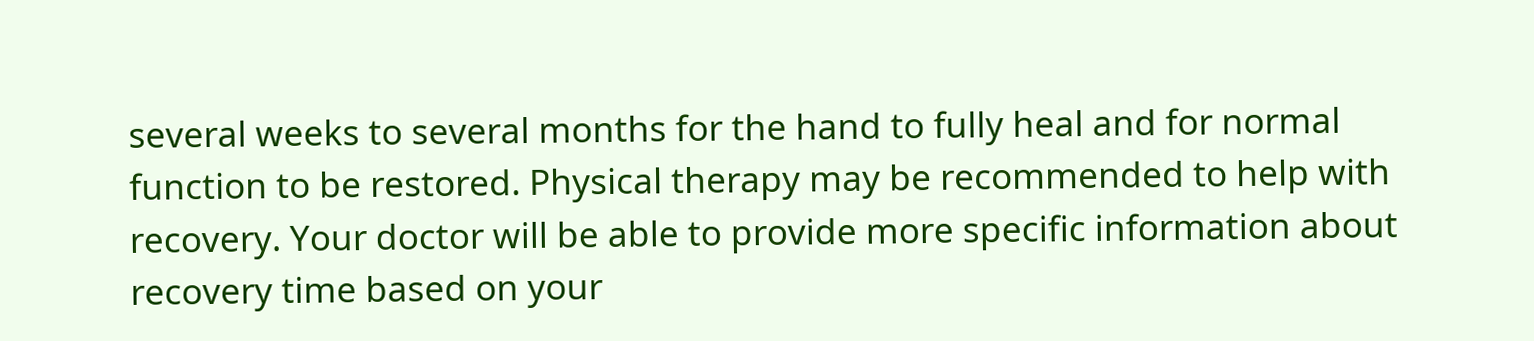several weeks to several months for the hand to fully heal and for normal function to be restored. Physical therapy may be recommended to help with recovery. Your doctor will be able to provide more specific information about recovery time based on your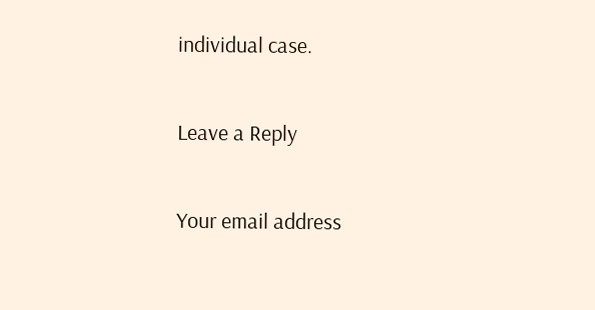individual case.

Leave a Reply

Your email address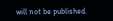will not be published.